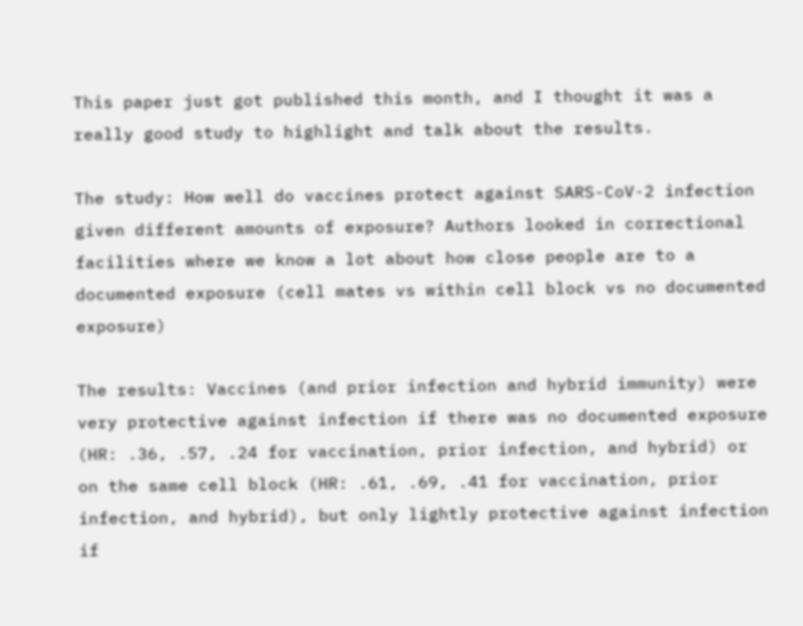This paper just got published this month, and I thought it was a really good study to highlight and talk about the results.

The study: How well do vaccines protect against SARS-CoV-2 infection given different amounts of exposure? Authors looked in correctional facilities where we know a lot about how close people are to a documented exposure (cell mates vs within cell block vs no documented exposure)

The results: Vaccines (and prior infection and hybrid immunity) were very protective against infection if there was no documented exposure (HR: .36, .57, .24 for vaccination, prior infection, and hybrid) or on the same cell block (HR: .61, .69, .41 for vaccination, prior infection, and hybrid), but only lightly protective against infection if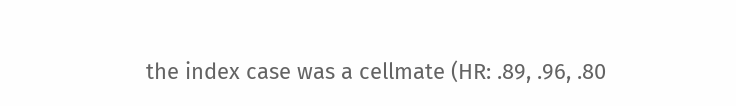the index case was a cellmate (HR: .89, .96, .80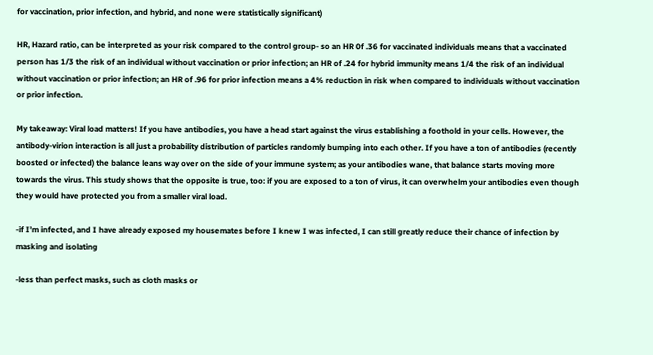for vaccination, prior infection, and hybrid, and none were statistically significant)

HR, Hazard ratio, can be interpreted as your risk compared to the control group- so an HR 0f .36 for vaccinated individuals means that a vaccinated person has 1/3 the risk of an individual without vaccination or prior infection; an HR of .24 for hybrid immunity means 1/4 the risk of an individual without vaccination or prior infection; an HR of .96 for prior infection means a 4% reduction in risk when compared to individuals without vaccination or prior infection.

My takeaway: Viral load matters! If you have antibodies, you have a head start against the virus establishing a foothold in your cells. However, the antibody-virion interaction is all just a probability distribution of particles randomly bumping into each other. If you have a ton of antibodies (recently boosted or infected) the balance leans way over on the side of your immune system; as your antibodies wane, that balance starts moving more towards the virus. This study shows that the opposite is true, too: if you are exposed to a ton of virus, it can overwhelm your antibodies even though they would have protected you from a smaller viral load.

-if I’m infected, and I have already exposed my housemates before I knew I was infected, I can still greatly reduce their chance of infection by masking and isolating

-less than perfect masks, such as cloth masks or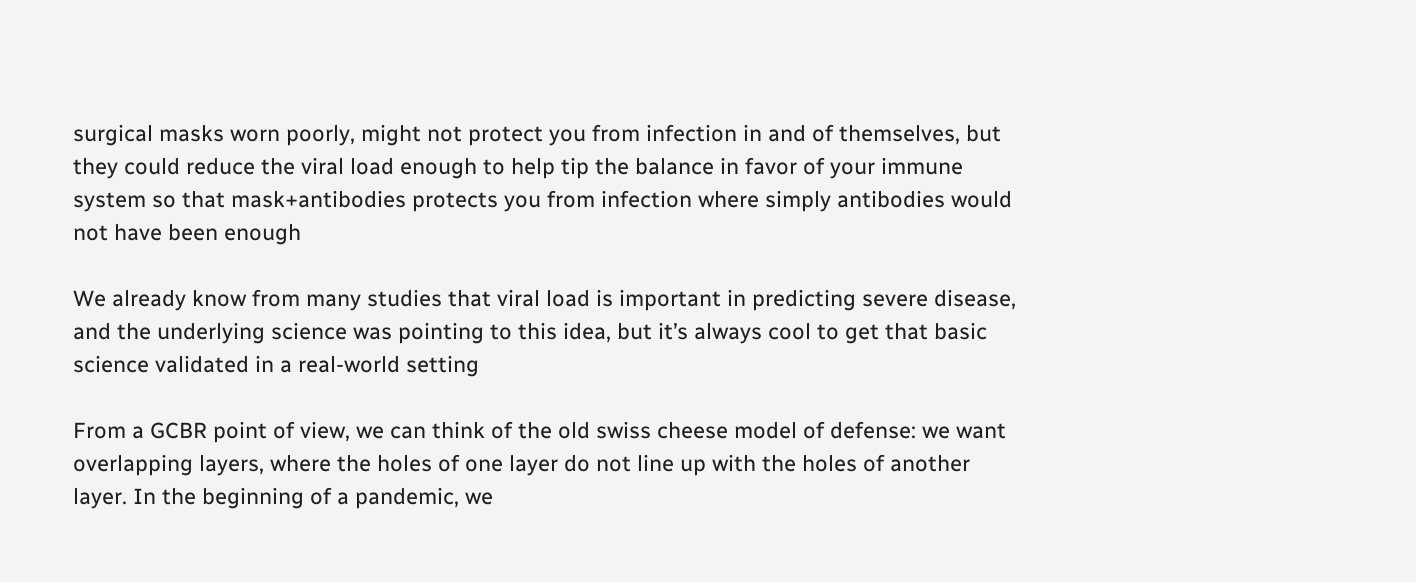surgical masks worn poorly, might not protect you from infection in and of themselves, but they could reduce the viral load enough to help tip the balance in favor of your immune system so that mask+antibodies protects you from infection where simply antibodies would not have been enough

We already know from many studies that viral load is important in predicting severe disease, and the underlying science was pointing to this idea, but it’s always cool to get that basic science validated in a real-world setting

From a GCBR point of view, we can think of the old swiss cheese model of defense: we want overlapping layers, where the holes of one layer do not line up with the holes of another layer. In the beginning of a pandemic, we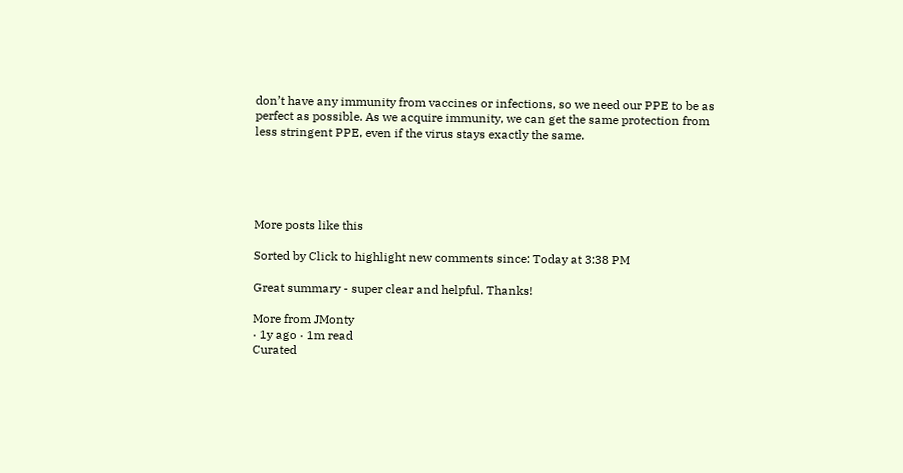don’t have any immunity from vaccines or infections, so we need our PPE to be as perfect as possible. As we acquire immunity, we can get the same protection from less stringent PPE, even if the virus stays exactly the same.





More posts like this

Sorted by Click to highlight new comments since: Today at 3:38 PM

Great summary - super clear and helpful. Thanks!

More from JMonty
· 1y ago · 1m read
Curated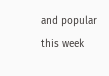and popular this week